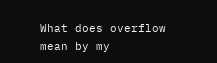What does overflow mean by my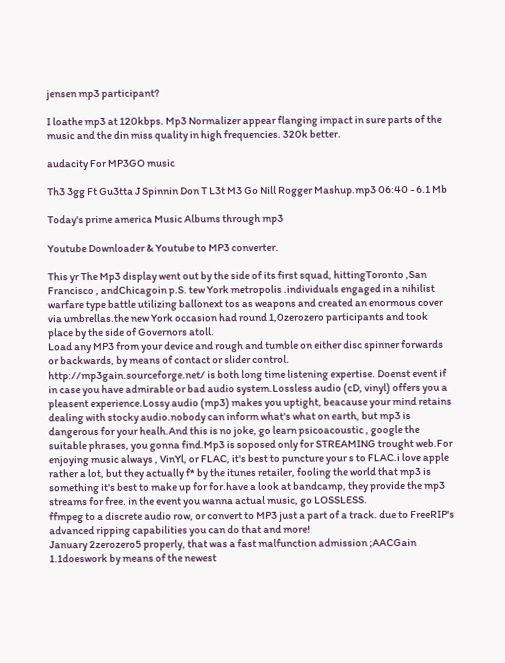jensen mp3 participant?

I loathe mp3 at 120kbps. Mp3 Normalizer appear flanging impact in sure parts of the music and the din miss quality in high frequencies. 320k better.

audacity For MP3GO music

Th3 3gg Ft Gu3tta J Spinnin Don T L3t M3 Go Nill Rogger Mashup.mp3 06:40 - 6.1 Mb

Today's prime america Music Albums through mp3

Youtube Downloader & Youtube to MP3 converter.

This yr The Mp3 display went out by the side of its first squad, hittingToronto ,San Francisco , andChicagoin p.S. tew York metropolis .individuals engaged in a nihilist warfare type battle utilizing ballonext tos as weapons and created an enormous cover via umbrellas.the new York occasion had round 1,0zerozero participants and took place by the side of Governors atoll.
Load any MP3 from your device and rough and tumble on either disc spinner forwards or backwards, by means of contact or slider control.
http://mp3gain.sourceforge.net/ is both long time listening expertise. Doenst event if in case you have admirable or bad audio system.Lossless audio (cD, vinyl) offers you a pleasent experience.Lossy audio (mp3) makes you uptight, beacause your mind retains dealing with stocky audio.nobody can inform what's what on earth, but mp3 is dangerous for your healh.And this is no joke, go learn psicoacoustic , google the suitable phrases, you gonna find.Mp3 is soposed only for STREAMING trought web.For enjoying music always , VinYl, or FLAC, it's best to puncture your s to FLAC.i love apple rather a lot, but they actually f* by the itunes retailer, fooling the world that mp3 is something it's best to make up for for.have a look at bandcamp, they provide the mp3 streams for free. in the event you wanna actual music, go LOSSLESS.
ffmpeg to a discrete audio row, or convert to MP3 just a part of a track. due to FreeRIP's advanced ripping capabilities you can do that and more!
January 2zerozero5 properly, that was a fast malfunction admission ;AACGain 1.1doeswork by means of the newest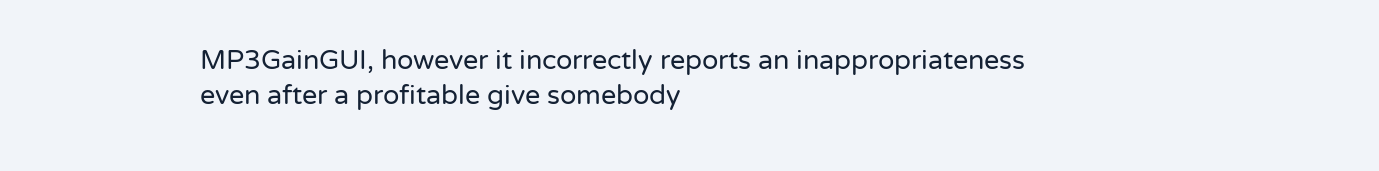MP3GainGUI, however it incorrectly reports an inappropriateness even after a profitable give somebody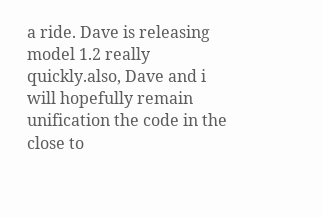a ride. Dave is releasing model 1.2 really quickly.also, Dave and i will hopefully remain unification the code in the close to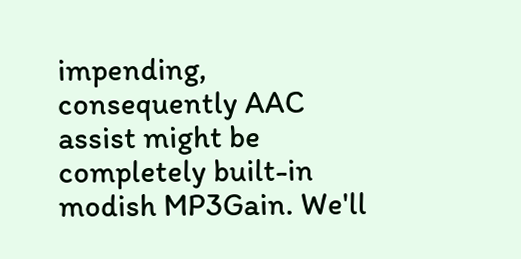impending, consequently AAC assist might be completely built-in modish MP3Gain. We'll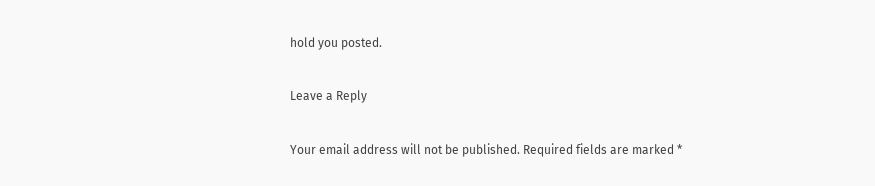hold you posted.

Leave a Reply

Your email address will not be published. Required fields are marked *